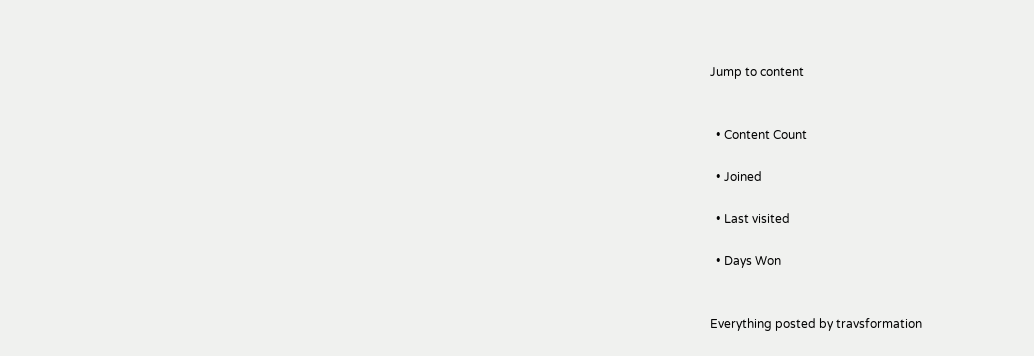Jump to content


  • Content Count

  • Joined

  • Last visited

  • Days Won


Everything posted by travsformation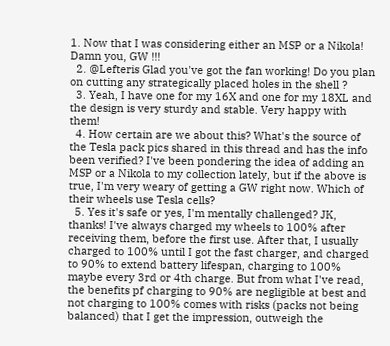1. Now that I was considering either an MSP or a Nikola! Damn you, GW !!!
  2. @Lefteris Glad you've got the fan working! Do you plan on cutting any strategically placed holes in the shell ?
  3. Yeah, I have one for my 16X and one for my 18XL and the design is very sturdy and stable. Very happy with them!
  4. How certain are we about this? What's the source of the Tesla pack pics shared in this thread and has the info been verified? I've been pondering the idea of adding an MSP or a Nikola to my collection lately, but if the above is true, I'm very weary of getting a GW right now. Which of their wheels use Tesla cells?
  5. Yes it's safe or yes, I'm mentally challenged? JK, thanks! I've always charged my wheels to 100% after receiving them, before the first use. After that, I usually charged to 100% until I got the fast charger, and charged to 90% to extend battery lifespan, charging to 100% maybe every 3rd or 4th charge. But from what I've read, the benefits pf charging to 90% are negligible at best and not charging to 100% comes with risks (packs not being balanced) that I get the impression, outweigh the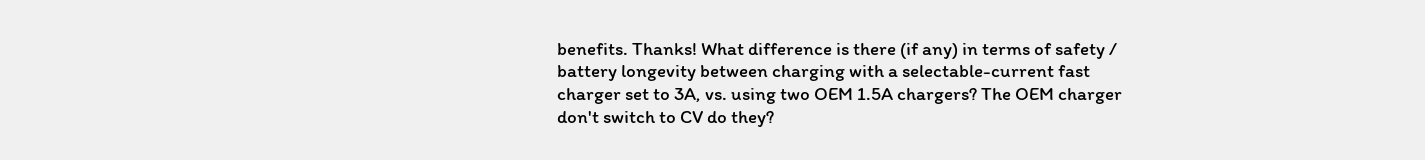benefits. Thanks! What difference is there (if any) in terms of safety / battery longevity between charging with a selectable-current fast charger set to 3A, vs. using two OEM 1.5A chargers? The OEM charger don't switch to CV do they?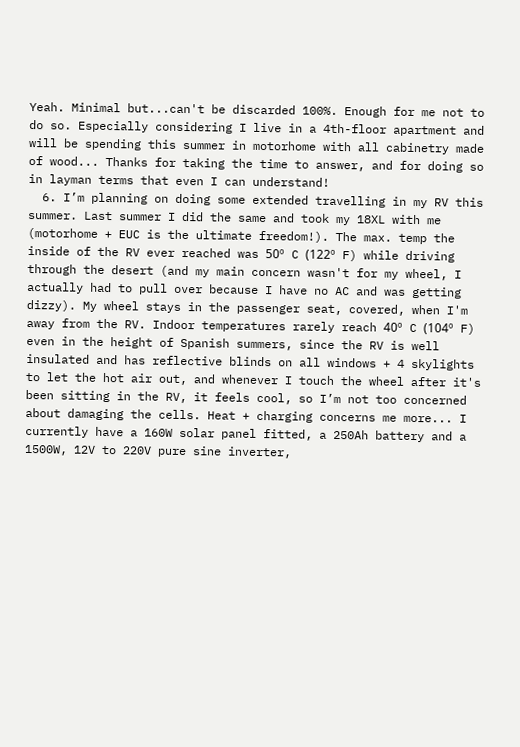Yeah. Minimal but...can't be discarded 100%. Enough for me not to do so. Especially considering I live in a 4th-floor apartment and will be spending this summer in motorhome with all cabinetry made of wood... Thanks for taking the time to answer, and for doing so in layman terms that even I can understand!
  6. I’m planning on doing some extended travelling in my RV this summer. Last summer I did the same and took my 18XL with me (motorhome + EUC is the ultimate freedom!). The max. temp the inside of the RV ever reached was 50º C (122º F) while driving through the desert (and my main concern wasn't for my wheel, I actually had to pull over because I have no AC and was getting dizzy). My wheel stays in the passenger seat, covered, when I'm away from the RV. Indoor temperatures rarely reach 40º C (104º F) even in the height of Spanish summers, since the RV is well insulated and has reflective blinds on all windows + 4 skylights to let the hot air out, and whenever I touch the wheel after it's been sitting in the RV, it feels cool, so I’m not too concerned about damaging the cells. Heat + charging concerns me more... I currently have a 160W solar panel fitted, a 250Ah battery and a 1500W, 12V to 220V pure sine inverter,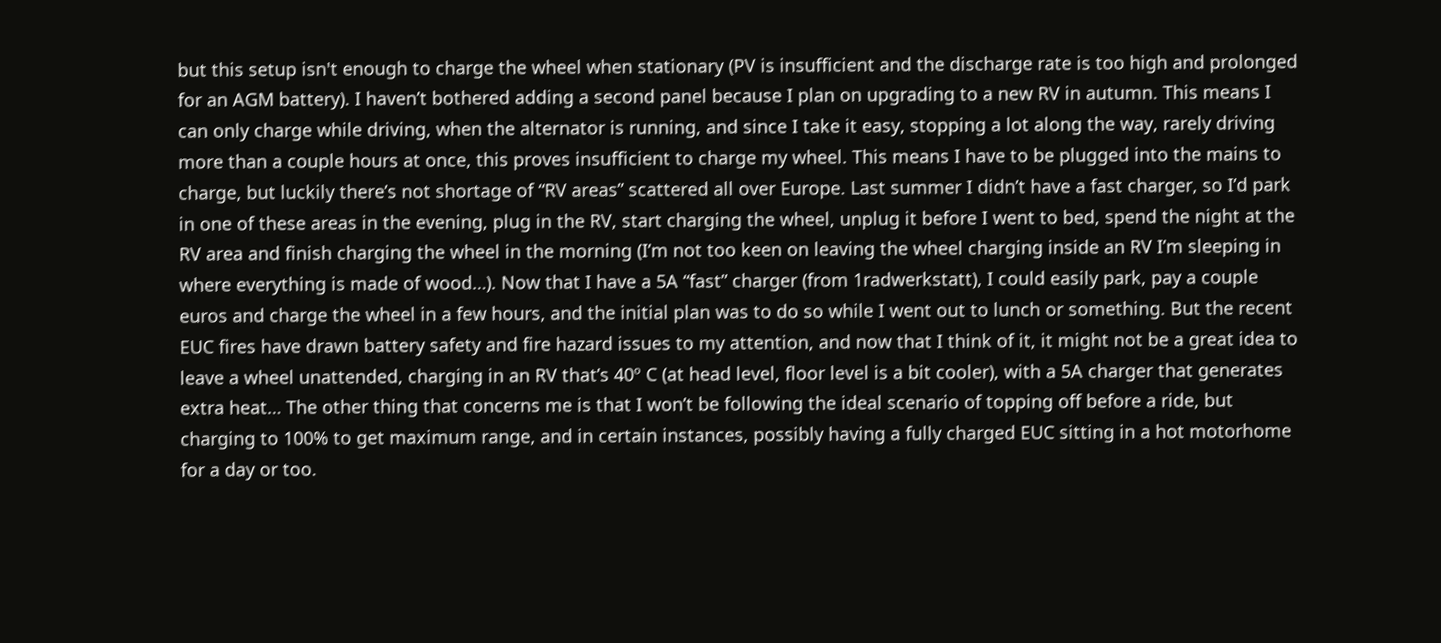but this setup isn't enough to charge the wheel when stationary (PV is insufficient and the discharge rate is too high and prolonged for an AGM battery). I haven’t bothered adding a second panel because I plan on upgrading to a new RV in autumn. This means I can only charge while driving, when the alternator is running, and since I take it easy, stopping a lot along the way, rarely driving more than a couple hours at once, this proves insufficient to charge my wheel. This means I have to be plugged into the mains to charge, but luckily there’s not shortage of “RV areas” scattered all over Europe. Last summer I didn’t have a fast charger, so I’d park in one of these areas in the evening, plug in the RV, start charging the wheel, unplug it before I went to bed, spend the night at the RV area and finish charging the wheel in the morning (I’m not too keen on leaving the wheel charging inside an RV I’m sleeping in where everything is made of wood…). Now that I have a 5A “fast” charger (from 1radwerkstatt), I could easily park, pay a couple euros and charge the wheel in a few hours, and the initial plan was to do so while I went out to lunch or something. But the recent EUC fires have drawn battery safety and fire hazard issues to my attention, and now that I think of it, it might not be a great idea to leave a wheel unattended, charging in an RV that’s 40º C (at head level, floor level is a bit cooler), with a 5A charger that generates extra heat… The other thing that concerns me is that I won’t be following the ideal scenario of topping off before a ride, but charging to 100% to get maximum range, and in certain instances, possibly having a fully charged EUC sitting in a hot motorhome for a day or too.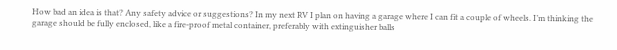How bad an idea is that? Any safety advice or suggestions? In my next RV I plan on having a garage where I can fit a couple of wheels. I’m thinking the garage should be fully enclosed, like a fire-proof metal container, preferably with extinguisher balls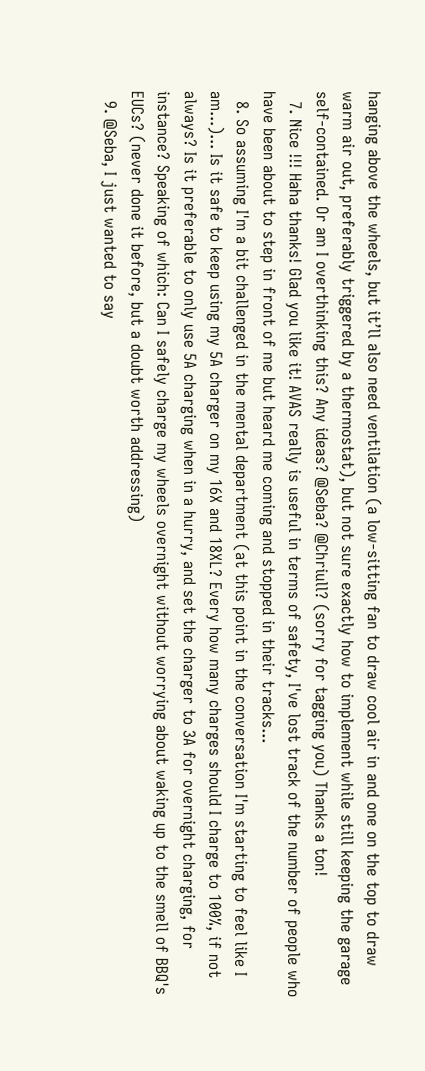hanging above the wheels, but it’ll also need ventilation (a low-sitting fan to draw cool air in and one on the top to draw warm air out, preferably triggered by a thermostat), but not sure exactly how to implement while still keeping the garage self-contained. Or am I overthinking this? Any ideas? @Seba? @Chriull? (sorry for tagging you) Thanks a ton!
  7. Nice !!! Haha thanks! Glad you like it! AVAS really is useful in terms of safety, I've lost track of the number of people who have been about to step in front of me but heard me coming and stopped in their tracks...
  8. So assuming I'm a bit challenged in the mental department (at this point in the conversation I'm starting to feel like I am...)... Is it safe to keep using my 5A charger on my 16X and 18XL? Every how many charges should I charge to 100%, if not always? Is it preferable to only use 5A charging when in a hurry, and set the charger to 3A for overnight charging, for instance? Speaking of which: Can I safely charge my wheels overnight without worrying about waking up to the smell of BBQ's EUCs? (never done it before, but a doubt worth addressing)
  9. @Seba, I just wanted to say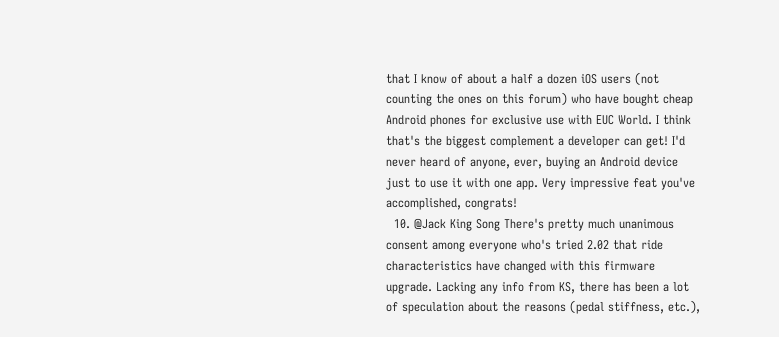that I know of about a half a dozen iOS users (not counting the ones on this forum) who have bought cheap Android phones for exclusive use with EUC World. I think that's the biggest complement a developer can get! I'd never heard of anyone, ever, buying an Android device just to use it with one app. Very impressive feat you've accomplished, congrats!
  10. @Jack King Song There's pretty much unanimous consent among everyone who's tried 2.02 that ride characteristics have changed with this firmware upgrade. Lacking any info from KS, there has been a lot of speculation about the reasons (pedal stiffness, etc.),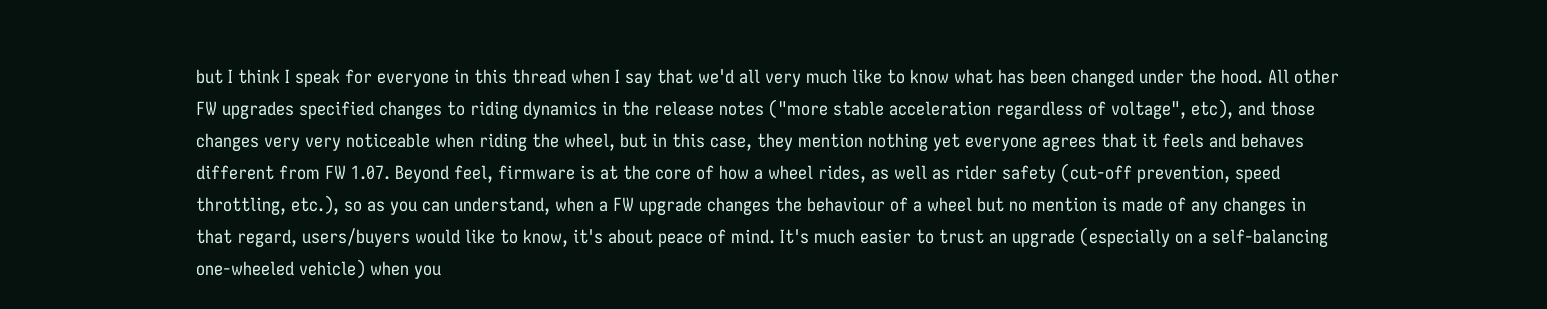but I think I speak for everyone in this thread when I say that we'd all very much like to know what has been changed under the hood. All other FW upgrades specified changes to riding dynamics in the release notes ("more stable acceleration regardless of voltage", etc), and those changes very very noticeable when riding the wheel, but in this case, they mention nothing yet everyone agrees that it feels and behaves different from FW 1.07. Beyond feel, firmware is at the core of how a wheel rides, as well as rider safety (cut-off prevention, speed throttling, etc.), so as you can understand, when a FW upgrade changes the behaviour of a wheel but no mention is made of any changes in that regard, users/buyers would like to know, it's about peace of mind. It's much easier to trust an upgrade (especially on a self-balancing one-wheeled vehicle) when you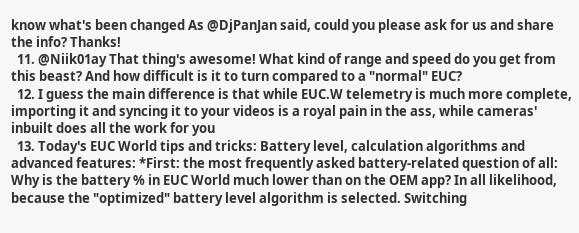know what's been changed As @DjPanJan said, could you please ask for us and share the info? Thanks!
  11. @Niik01ay That thing's awesome! What kind of range and speed do you get from this beast? And how difficult is it to turn compared to a "normal" EUC?
  12. I guess the main difference is that while EUC.W telemetry is much more complete, importing it and syncing it to your videos is a royal pain in the ass, while cameras' inbuilt does all the work for you
  13. Today's EUC World tips and tricks: Battery level, calculation algorithms and advanced features: *First: the most frequently asked battery-related question of all: Why is the battery % in EUC World much lower than on the OEM app? In all likelihood, because the "optimized" battery level algorithm is selected. Switching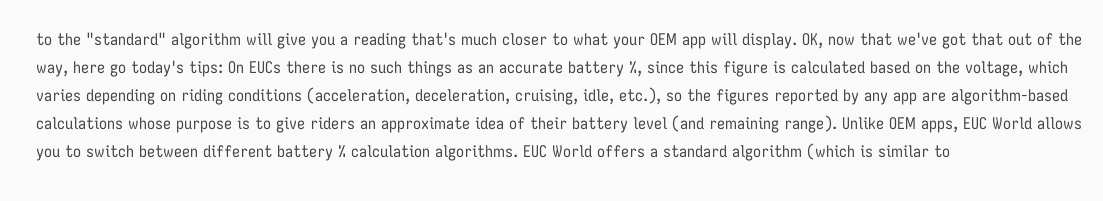to the "standard" algorithm will give you a reading that's much closer to what your OEM app will display. OK, now that we've got that out of the way, here go today's tips: On EUCs there is no such things as an accurate battery %, since this figure is calculated based on the voltage, which varies depending on riding conditions (acceleration, deceleration, cruising, idle, etc.), so the figures reported by any app are algorithm-based calculations whose purpose is to give riders an approximate idea of their battery level (and remaining range). Unlike OEM apps, EUC World allows you to switch between different battery % calculation algorithms. EUC World offers a standard algorithm (which is similar to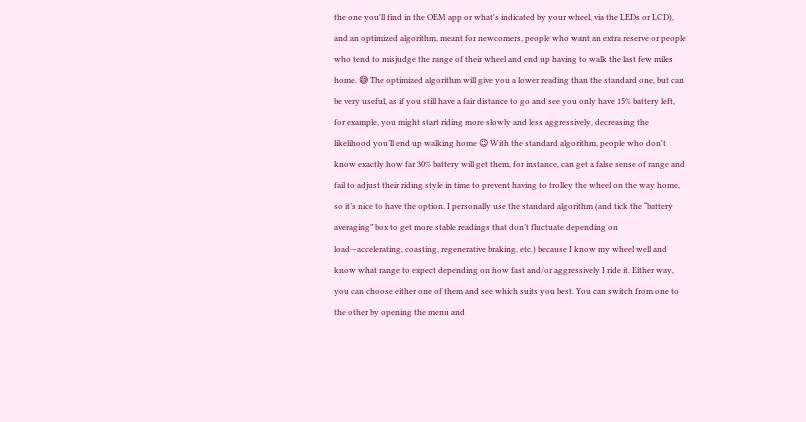the one you'll find in the OEM app or what's indicated by your wheel, via the LEDs or LCD), and an optimized algorithm, meant for newcomers, people who want an extra reserve or people who tend to misjudge the range of their wheel and end up having to walk the last few miles home. 😅 The optimized algorithm will give you a lower reading than the standard one, but can be very useful, as if you still have a fair distance to go and see you only have 15% battery left, for example, you might start riding more slowly and less aggressively, decreasing the likelihood you’ll end up walking home 😉 With the standard algorithm, people who don't know exactly how far 30% battery will get them, for instance, can get a false sense of range and fail to adjust their riding style in time to prevent having to trolley the wheel on the way home, so it’s nice to have the option. I personally use the standard algorithm (and tick the “battery averaging” box to get more stable readings that don’t fluctuate depending on load—accelerating, coasting, regenerative braking, etc.) because I know my wheel well and know what range to expect depending on how fast and/or aggressively I ride it. Either way, you can choose either one of them and see which suits you best. You can switch from one to the other by opening the menu and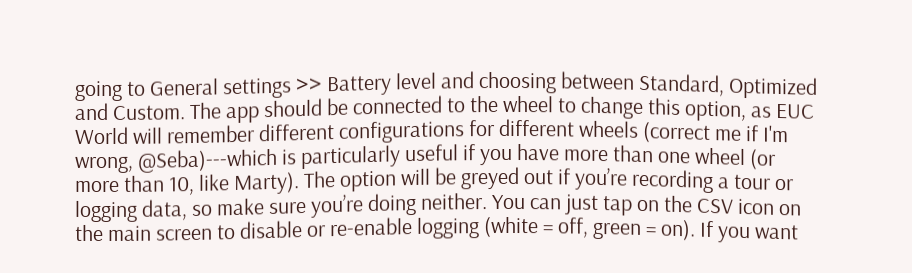going to General settings >> Battery level and choosing between Standard, Optimized and Custom. The app should be connected to the wheel to change this option, as EUC World will remember different configurations for different wheels (correct me if I'm wrong, @Seba)---which is particularly useful if you have more than one wheel (or more than 10, like Marty). The option will be greyed out if you’re recording a tour or logging data, so make sure you’re doing neither. You can just tap on the CSV icon on the main screen to disable or re-enable logging (white = off, green = on). If you want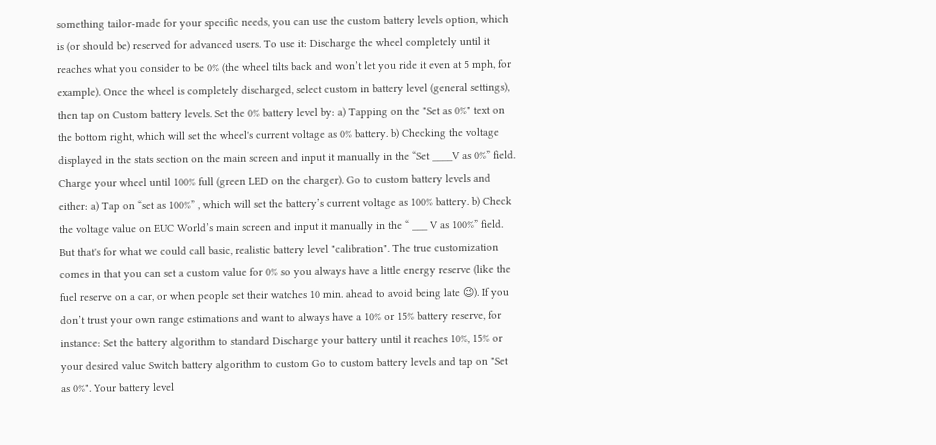something tailor-made for your specific needs, you can use the custom battery levels option, which is (or should be) reserved for advanced users. To use it: Discharge the wheel completely until it reaches what you consider to be 0% (the wheel tilts back and won’t let you ride it even at 5 mph, for example). Once the wheel is completely discharged, select custom in battery level (general settings), then tap on Custom battery levels. Set the 0% battery level by: a) Tapping on the "Set as 0%" text on the bottom right, which will set the wheel's current voltage as 0% battery. b) Checking the voltage displayed in the stats section on the main screen and input it manually in the “Set ____V as 0%” field. Charge your wheel until 100% full (green LED on the charger). Go to custom battery levels and either: a) Tap on “set as 100%” , which will set the battery’s current voltage as 100% battery. b) Check the voltage value on EUC World’s main screen and input it manually in the “ ___ V as 100%” field. But that's for what we could call basic, realistic battery level "calibration". The true customization comes in that you can set a custom value for 0% so you always have a little energy reserve (like the fuel reserve on a car, or when people set their watches 10 min. ahead to avoid being late 😉). If you don’t trust your own range estimations and want to always have a 10% or 15% battery reserve, for instance: Set the battery algorithm to standard Discharge your battery until it reaches 10%, 15% or your desired value Switch battery algorithm to custom Go to custom battery levels and tap on "Set as 0%". Your battery level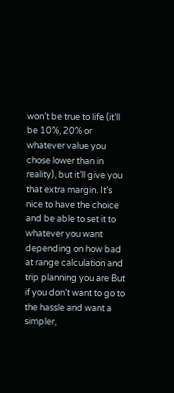won’t be true to life (it’ll be 10%, 20% or whatever value you chose lower than in reality), but it’ll give you that extra margin. It’s nice to have the choice and be able to set it to whatever you want depending on how bad at range calculation and trip planning you are But if you don’t want to go to the hassle and want a simpler,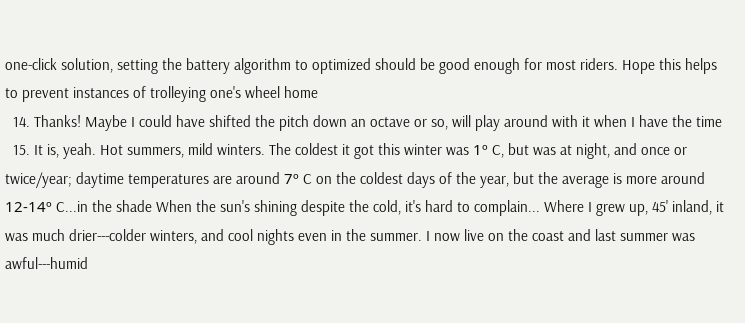one-click solution, setting the battery algorithm to optimized should be good enough for most riders. Hope this helps to prevent instances of trolleying one's wheel home
  14. Thanks! Maybe I could have shifted the pitch down an octave or so, will play around with it when I have the time
  15. It is, yeah. Hot summers, mild winters. The coldest it got this winter was 1º C, but was at night, and once or twice/year; daytime temperatures are around 7º C on the coldest days of the year, but the average is more around 12-14º C...in the shade When the sun's shining despite the cold, it's hard to complain... Where I grew up, 45' inland, it was much drier---colder winters, and cool nights even in the summer. I now live on the coast and last summer was awful---humid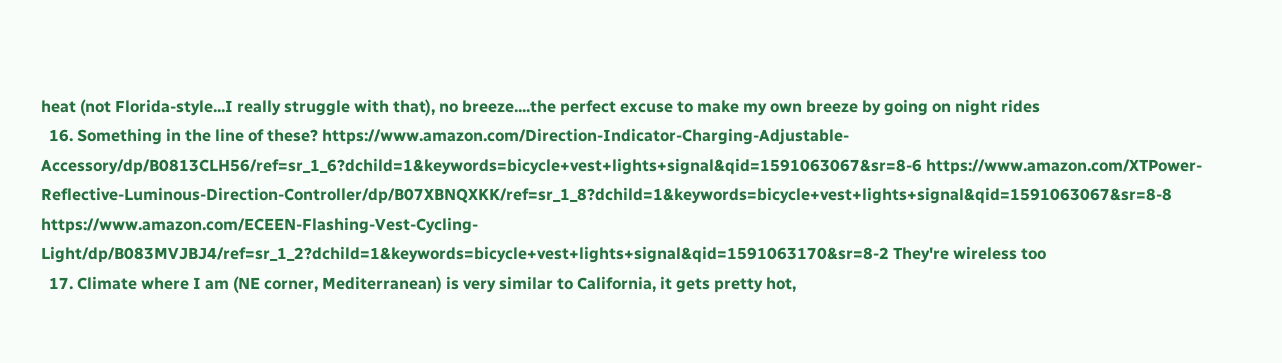heat (not Florida-style...I really struggle with that), no breeze....the perfect excuse to make my own breeze by going on night rides
  16. Something in the line of these? https://www.amazon.com/Direction-Indicator-Charging-Adjustable-Accessory/dp/B0813CLH56/ref=sr_1_6?dchild=1&keywords=bicycle+vest+lights+signal&qid=1591063067&sr=8-6 https://www.amazon.com/XTPower-Reflective-Luminous-Direction-Controller/dp/B07XBNQXKK/ref=sr_1_8?dchild=1&keywords=bicycle+vest+lights+signal&qid=1591063067&sr=8-8 https://www.amazon.com/ECEEN-Flashing-Vest-Cycling-Light/dp/B083MVJBJ4/ref=sr_1_2?dchild=1&keywords=bicycle+vest+lights+signal&qid=1591063170&sr=8-2 They're wireless too
  17. Climate where I am (NE corner, Mediterranean) is very similar to California, it gets pretty hot,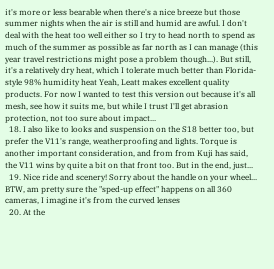it's more or less bearable when there's a nice breeze but those summer nights when the air is still and humid are awful. I don't deal with the heat too well either so I try to head north to spend as much of the summer as possible as far north as I can manage (this year travel restrictions might pose a problem though...). But still, it's a relatively dry heat, which I tolerate much better than Florida-style 98% humidity heat Yeah, Leatt makes excellent quality products. For now I wanted to test this version out because it's all mesh, see how it suits me, but while I trust I'll get abrasion protection, not too sure about impact...
  18. I also like to looks and suspension on the S18 better too, but prefer the V11's range, weatherproofing and lights. Torque is another important consideration, and from from Kuji has said, the V11 wins by quite a bit on that front too. But in the end, just...
  19. Nice ride and scenery! Sorry about the handle on your wheel... BTW, am pretty sure the "sped-up effect" happens on all 360 cameras, I imagine it's from the curved lenses
  20. At the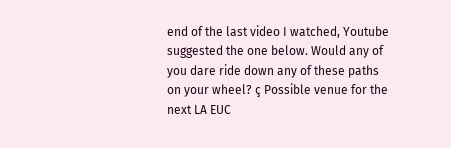end of the last video I watched, Youtube suggested the one below. Would any of you dare ride down any of these paths on your wheel? ç Possible venue for the next LA EUC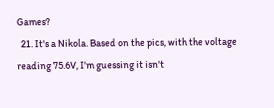Games?
  21. It's a Nikola. Based on the pics, with the voltage reading 75.6V, I'm guessing it isn't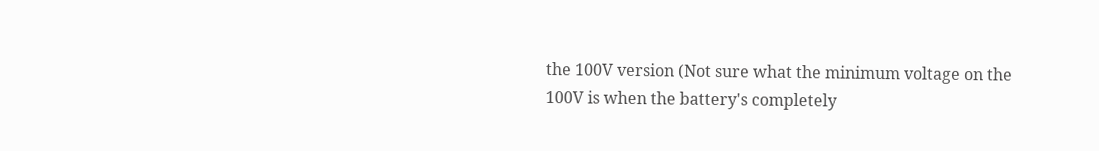the 100V version (Not sure what the minimum voltage on the 100V is when the battery's completely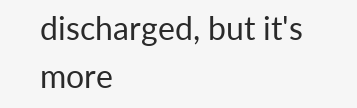discharged, but it's more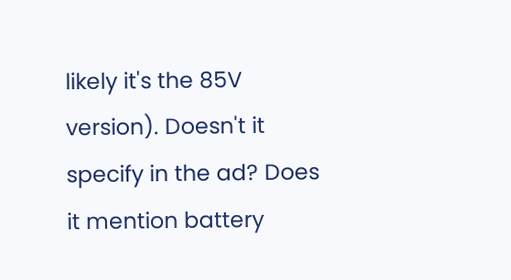likely it's the 85V version). Doesn't it specify in the ad? Does it mention battery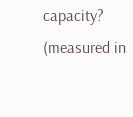capacity? (measured in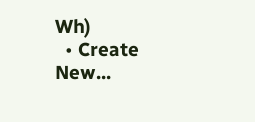Wh)
  • Create New...